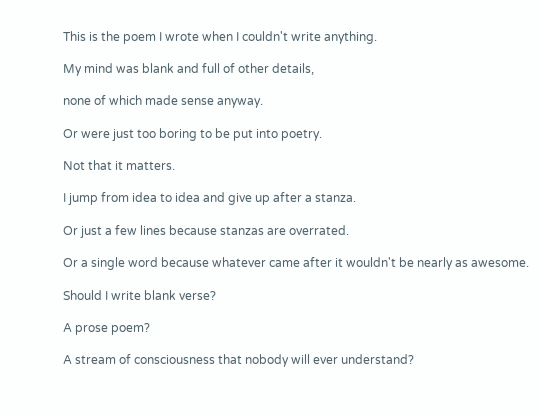This is the poem I wrote when I couldn't write anything.

My mind was blank and full of other details,

none of which made sense anyway.

Or were just too boring to be put into poetry.

Not that it matters.

I jump from idea to idea and give up after a stanza.

Or just a few lines because stanzas are overrated.

Or a single word because whatever came after it wouldn't be nearly as awesome.

Should I write blank verse?

A prose poem?

A stream of consciousness that nobody will ever understand?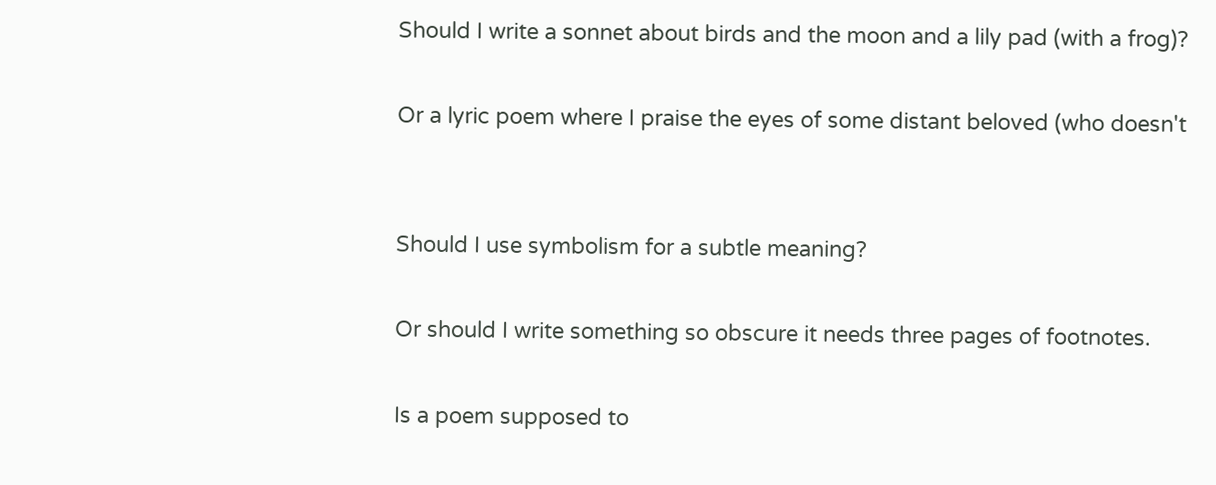Should I write a sonnet about birds and the moon and a lily pad (with a frog)?

Or a lyric poem where I praise the eyes of some distant beloved (who doesn't


Should I use symbolism for a subtle meaning?

Or should I write something so obscure it needs three pages of footnotes.

Is a poem supposed to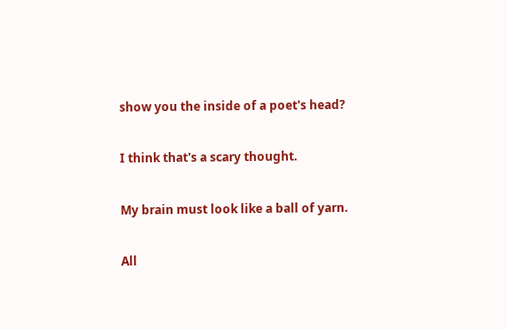show you the inside of a poet's head?

I think that's a scary thought.

My brain must look like a ball of yarn.

All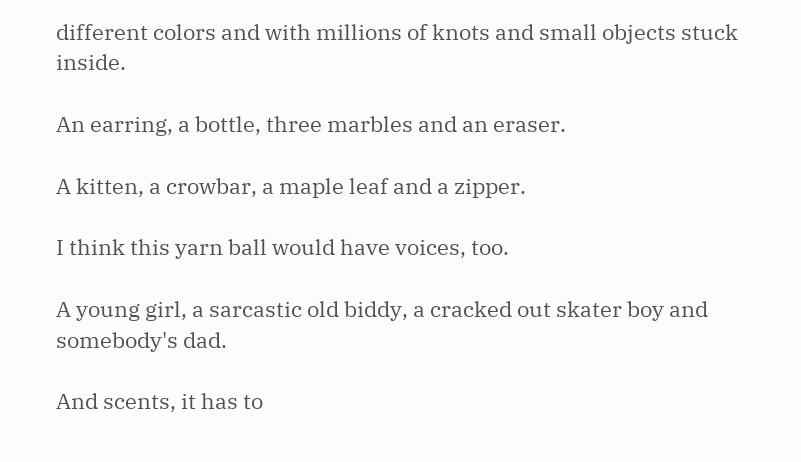different colors and with millions of knots and small objects stuck inside.

An earring, a bottle, three marbles and an eraser.

A kitten, a crowbar, a maple leaf and a zipper.

I think this yarn ball would have voices, too.

A young girl, a sarcastic old biddy, a cracked out skater boy and somebody's dad.

And scents, it has to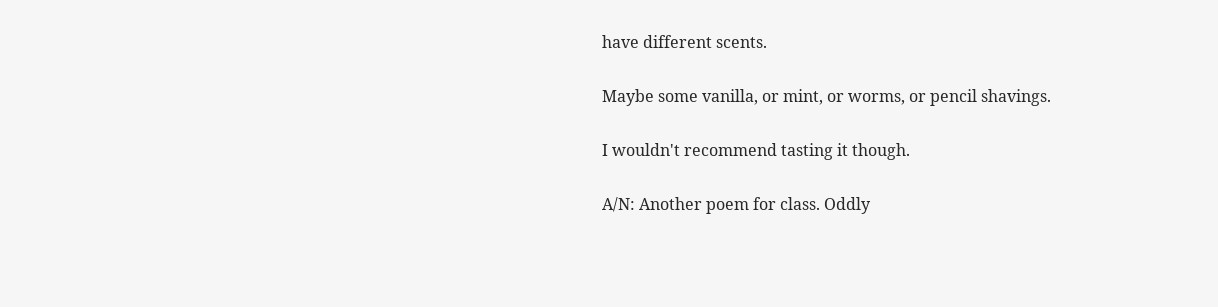have different scents.

Maybe some vanilla, or mint, or worms, or pencil shavings.

I wouldn't recommend tasting it though.

A/N: Another poem for class. Oddly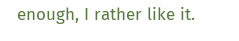enough, I rather like it.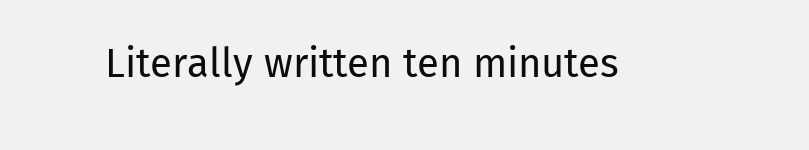Literally written ten minutes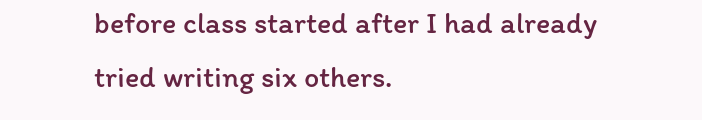before class started after I had already tried writing six others.